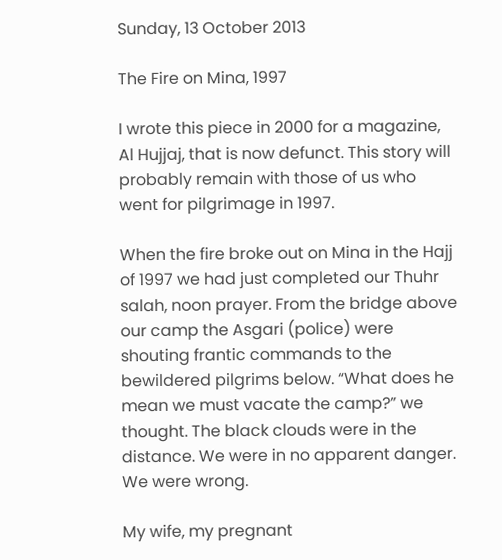Sunday, 13 October 2013

The Fire on Mina, 1997

I wrote this piece in 2000 for a magazine, Al Hujjaj, that is now defunct. This story will probably remain with those of us who went for pilgrimage in 1997.

When the fire broke out on Mina in the Hajj of 1997 we had just completed our Thuhr salah, noon prayer. From the bridge above our camp the Asgari (police) were shouting frantic commands to the bewildered pilgrims below. “What does he mean we must vacate the camp?” we thought. The black clouds were in the distance. We were in no apparent danger. We were wrong.

My wife, my pregnant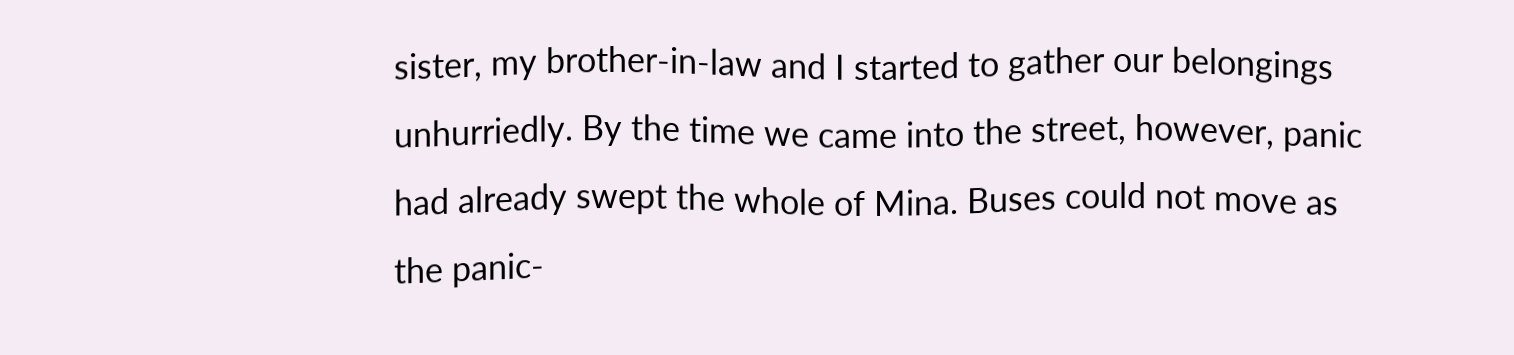sister, my brother-in-law and I started to gather our belongings unhurriedly. By the time we came into the street, however, panic had already swept the whole of Mina. Buses could not move as the panic-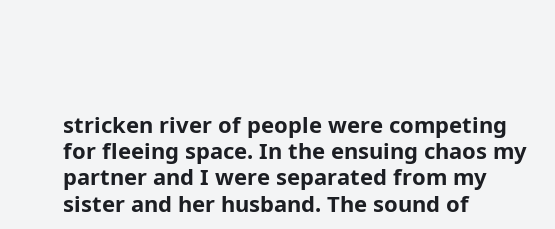stricken river of people were competing for fleeing space. In the ensuing chaos my partner and I were separated from my sister and her husband. The sound of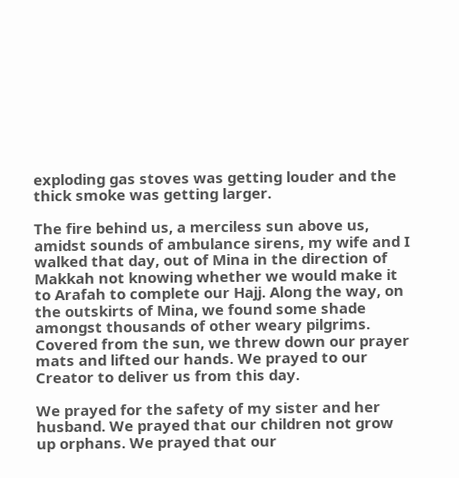exploding gas stoves was getting louder and the thick smoke was getting larger.

The fire behind us, a merciless sun above us, amidst sounds of ambulance sirens, my wife and I walked that day, out of Mina in the direction of Makkah not knowing whether we would make it to Arafah to complete our Hajj. Along the way, on the outskirts of Mina, we found some shade amongst thousands of other weary pilgrims. Covered from the sun, we threw down our prayer mats and lifted our hands. We prayed to our Creator to deliver us from this day.

We prayed for the safety of my sister and her husband. We prayed that our children not grow up orphans. We prayed that our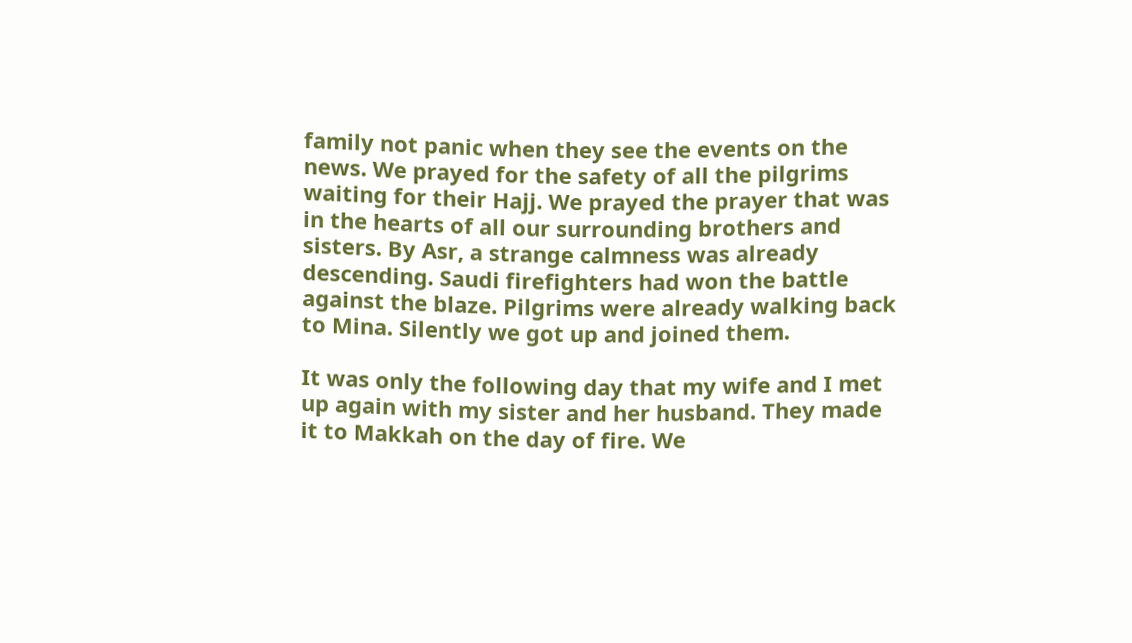family not panic when they see the events on the news. We prayed for the safety of all the pilgrims waiting for their Hajj. We prayed the prayer that was in the hearts of all our surrounding brothers and sisters. By Asr, a strange calmness was already descending. Saudi firefighters had won the battle against the blaze. Pilgrims were already walking back to Mina. Silently we got up and joined them.

It was only the following day that my wife and I met up again with my sister and her husband. They made it to Makkah on the day of fire. We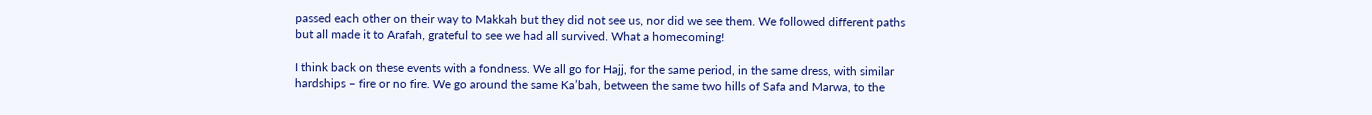passed each other on their way to Makkah but they did not see us, nor did we see them. We followed different paths but all made it to Arafah, grateful to see we had all survived. What a homecoming!

I think back on these events with a fondness. We all go for Hajj, for the same period, in the same dress, with similar hardships – fire or no fire. We go around the same Ka’bah, between the same two hills of Safa and Marwa, to the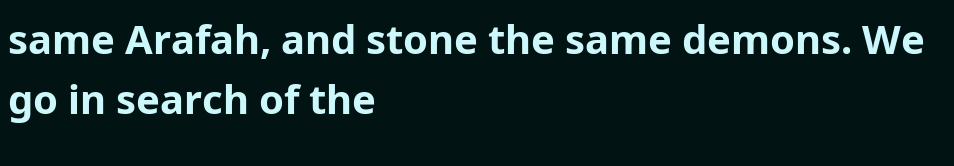same Arafah, and stone the same demons. We go in search of the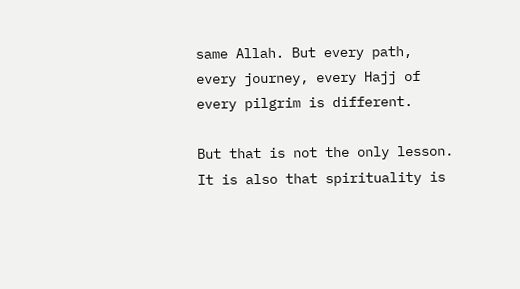same Allah. But every path, every journey, every Hajj of every pilgrim is different.

But that is not the only lesson. It is also that spirituality is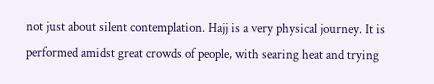not just about silent contemplation. Hajj is a very physical journey. It is performed amidst great crowds of people, with searing heat and trying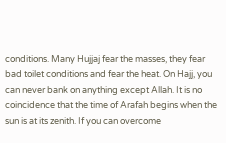conditions. Many Hujjaj fear the masses, they fear bad toilet conditions and fear the heat. On Hajj, you can never bank on anything except Allah. It is no coincidence that the time of Arafah begins when the sun is at its zenith. If you can overcome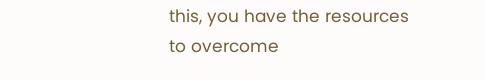this, you have the resources to overcome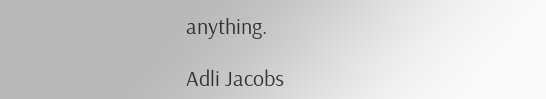anything.

Adli Jacobs